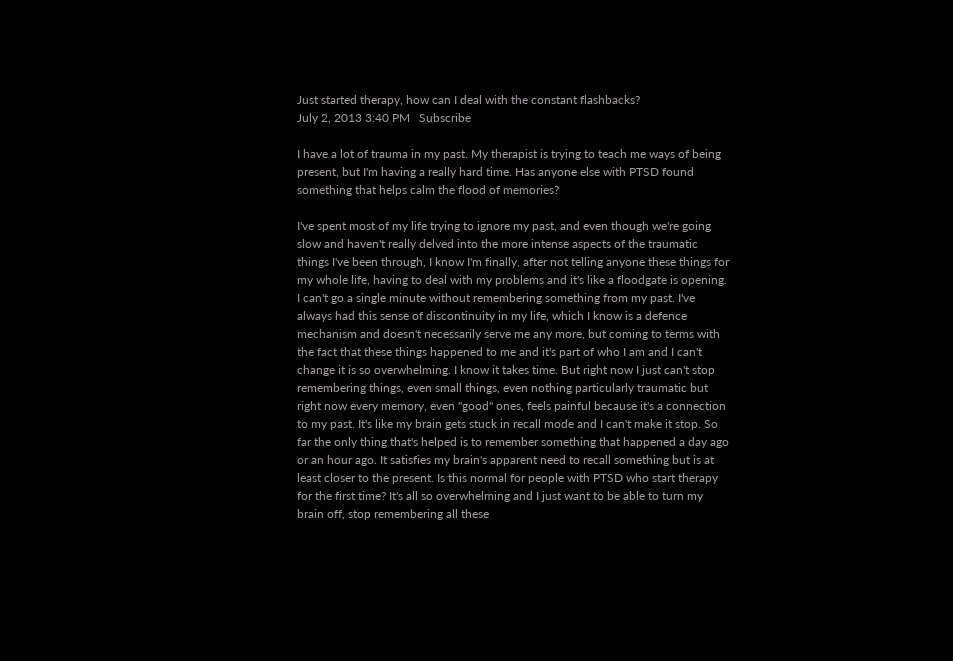Just started therapy, how can I deal with the constant flashbacks?
July 2, 2013 3:40 PM   Subscribe

I have a lot of trauma in my past. My therapist is trying to teach me ways of being present, but I'm having a really hard time. Has anyone else with PTSD found something that helps calm the flood of memories?

I've spent most of my life trying to ignore my past, and even though we're going slow and haven't really delved into the more intense aspects of the traumatic things I've been through, I know I'm finally, after not telling anyone these things for my whole life, having to deal with my problems and it's like a floodgate is opening. I can't go a single minute without remembering something from my past. I've always had this sense of discontinuity in my life, which I know is a defence mechanism and doesn't necessarily serve me any more, but coming to terms with the fact that these things happened to me and it's part of who I am and I can't change it is so overwhelming. I know it takes time. But right now I just can't stop remembering things, even small things, even nothing particularly traumatic but right now every memory, even "good" ones, feels painful because it's a connection to my past. It's like my brain gets stuck in recall mode and I can't make it stop. So far the only thing that's helped is to remember something that happened a day ago or an hour ago. It satisfies my brain's apparent need to recall something but is at least closer to the present. Is this normal for people with PTSD who start therapy for the first time? It's all so overwhelming and I just want to be able to turn my brain off, stop remembering all these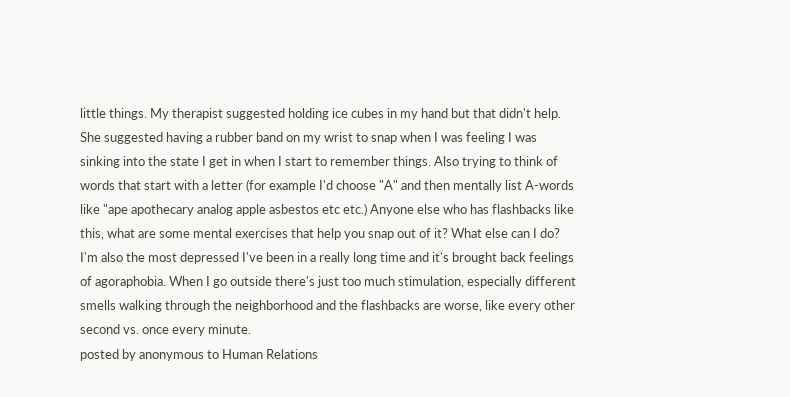little things. My therapist suggested holding ice cubes in my hand but that didn't help. She suggested having a rubber band on my wrist to snap when I was feeling I was sinking into the state I get in when I start to remember things. Also trying to think of words that start with a letter (for example I'd choose "A" and then mentally list A-words like "ape apothecary analog apple asbestos etc etc.) Anyone else who has flashbacks like this, what are some mental exercises that help you snap out of it? What else can I do? I'm also the most depressed I've been in a really long time and it's brought back feelings of agoraphobia. When I go outside there's just too much stimulation, especially different smells walking through the neighborhood and the flashbacks are worse, like every other second vs. once every minute.
posted by anonymous to Human Relations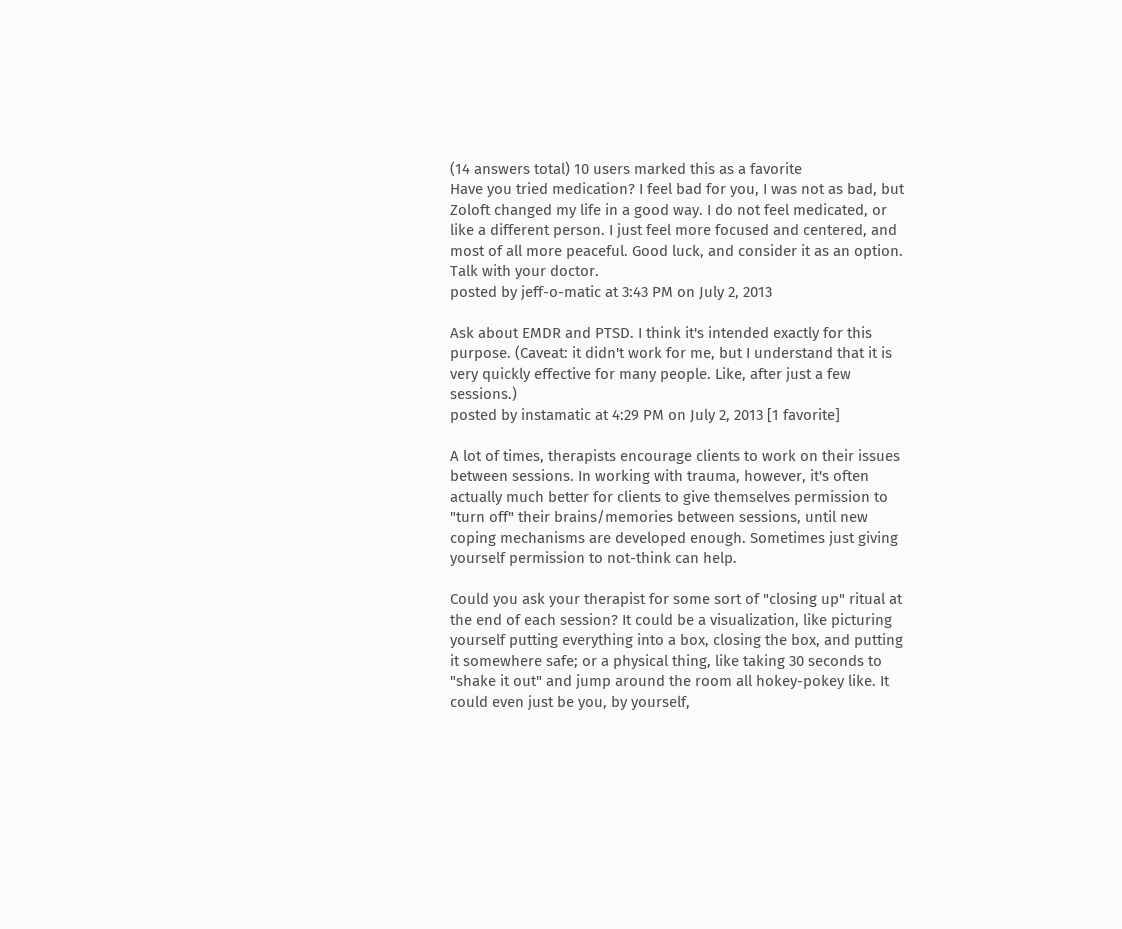(14 answers total) 10 users marked this as a favorite
Have you tried medication? I feel bad for you, I was not as bad, but Zoloft changed my life in a good way. I do not feel medicated, or like a different person. I just feel more focused and centered, and most of all more peaceful. Good luck, and consider it as an option. Talk with your doctor.
posted by jeff-o-matic at 3:43 PM on July 2, 2013

Ask about EMDR and PTSD. I think it's intended exactly for this purpose. (Caveat: it didn't work for me, but I understand that it is very quickly effective for many people. Like, after just a few sessions.)
posted by instamatic at 4:29 PM on July 2, 2013 [1 favorite]

A lot of times, therapists encourage clients to work on their issues between sessions. In working with trauma, however, it's often actually much better for clients to give themselves permission to "turn off" their brains/memories between sessions, until new coping mechanisms are developed enough. Sometimes just giving yourself permission to not-think can help.

Could you ask your therapist for some sort of "closing up" ritual at the end of each session? It could be a visualization, like picturing yourself putting everything into a box, closing the box, and putting it somewhere safe; or a physical thing, like taking 30 seconds to "shake it out" and jump around the room all hokey-pokey like. It could even just be you, by yourself,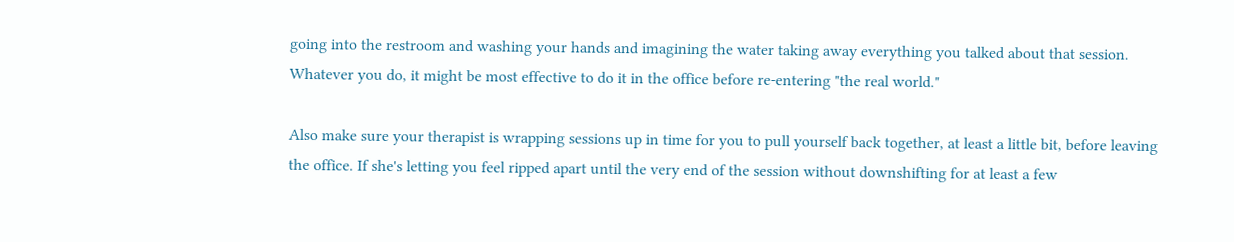going into the restroom and washing your hands and imagining the water taking away everything you talked about that session. Whatever you do, it might be most effective to do it in the office before re-entering "the real world."

Also make sure your therapist is wrapping sessions up in time for you to pull yourself back together, at least a little bit, before leaving the office. If she's letting you feel ripped apart until the very end of the session without downshifting for at least a few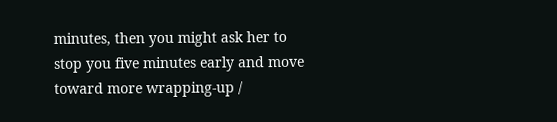minutes, then you might ask her to stop you five minutes early and move toward more wrapping-up /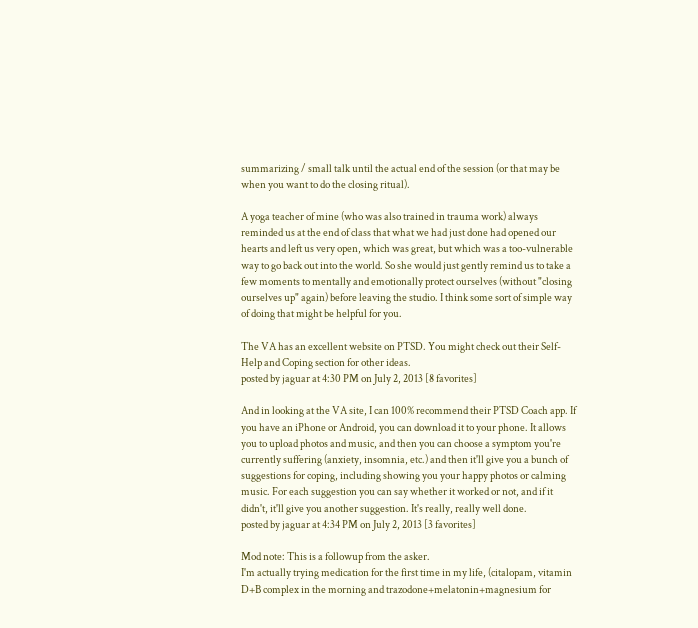summarizing / small talk until the actual end of the session (or that may be when you want to do the closing ritual).

A yoga teacher of mine (who was also trained in trauma work) always reminded us at the end of class that what we had just done had opened our hearts and left us very open, which was great, but which was a too-vulnerable way to go back out into the world. So she would just gently remind us to take a few moments to mentally and emotionally protect ourselves (without "closing ourselves up" again) before leaving the studio. I think some sort of simple way of doing that might be helpful for you.

The VA has an excellent website on PTSD. You might check out their Self-Help and Coping section for other ideas.
posted by jaguar at 4:30 PM on July 2, 2013 [8 favorites]

And in looking at the VA site, I can 100% recommend their PTSD Coach app. If you have an iPhone or Android, you can download it to your phone. It allows you to upload photos and music, and then you can choose a symptom you're currently suffering (anxiety, insomnia, etc.) and then it'll give you a bunch of suggestions for coping, including showing you your happy photos or calming music. For each suggestion you can say whether it worked or not, and if it didn't, it'll give you another suggestion. It's really, really well done.
posted by jaguar at 4:34 PM on July 2, 2013 [3 favorites]

Mod note: This is a followup from the asker.
I'm actually trying medication for the first time in my life, (citalopam, vitamin D+B complex in the morning and trazodone+melatonin+magnesium for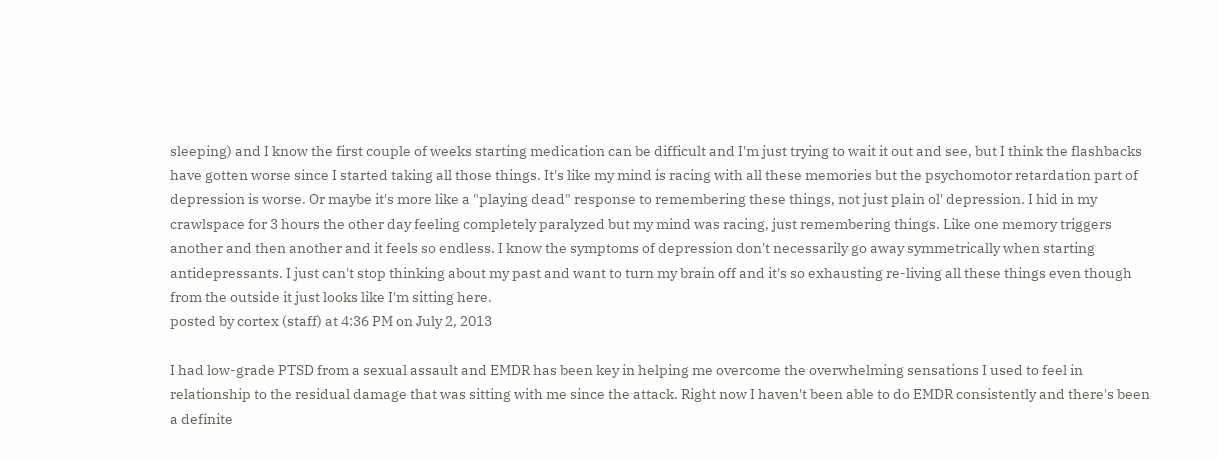sleeping) and I know the first couple of weeks starting medication can be difficult and I'm just trying to wait it out and see, but I think the flashbacks have gotten worse since I started taking all those things. It's like my mind is racing with all these memories but the psychomotor retardation part of depression is worse. Or maybe it's more like a "playing dead" response to remembering these things, not just plain ol' depression. I hid in my crawlspace for 3 hours the other day feeling completely paralyzed but my mind was racing, just remembering things. Like one memory triggers another and then another and it feels so endless. I know the symptoms of depression don't necessarily go away symmetrically when starting antidepressants. I just can't stop thinking about my past and want to turn my brain off and it's so exhausting re-living all these things even though from the outside it just looks like I'm sitting here.
posted by cortex (staff) at 4:36 PM on July 2, 2013

I had low-grade PTSD from a sexual assault and EMDR has been key in helping me overcome the overwhelming sensations I used to feel in relationship to the residual damage that was sitting with me since the attack. Right now I haven't been able to do EMDR consistently and there's been a definite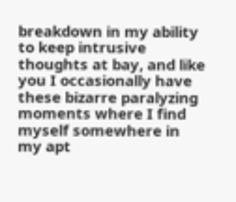breakdown in my ability to keep intrusive thoughts at bay, and like you I occasionally have these bizarre paralyzing moments where I find myself somewhere in my apt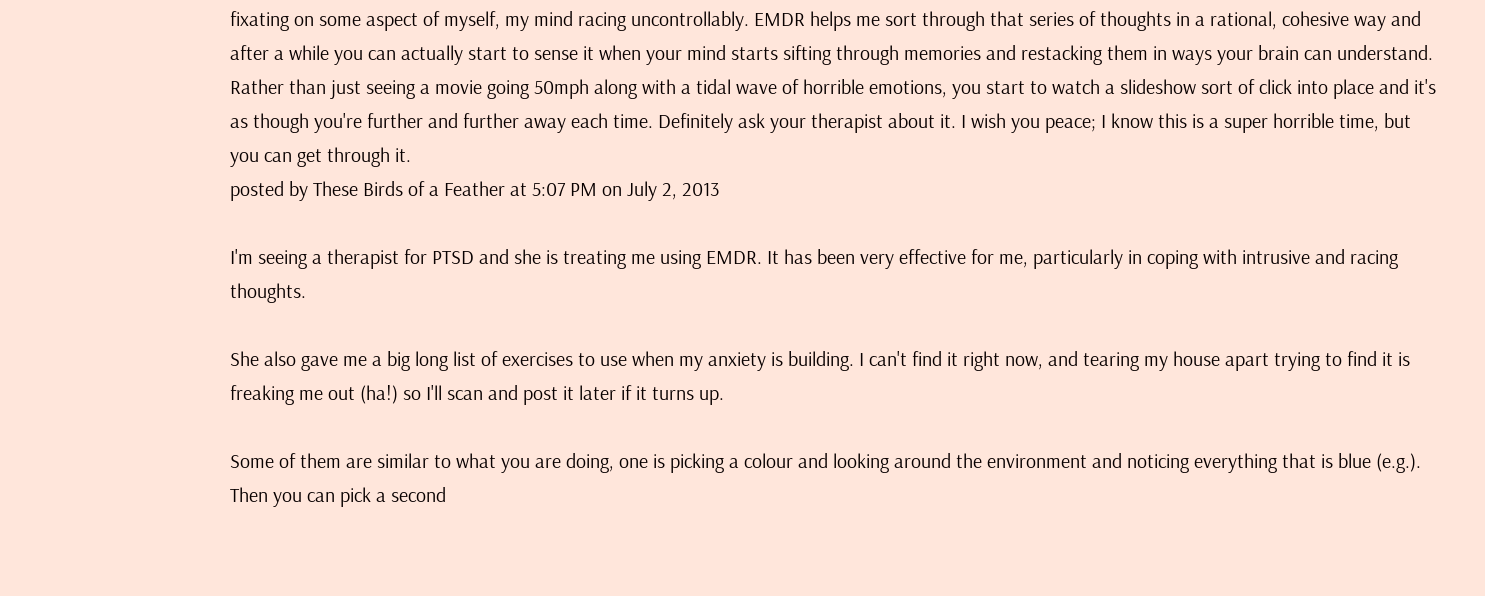fixating on some aspect of myself, my mind racing uncontrollably. EMDR helps me sort through that series of thoughts in a rational, cohesive way and after a while you can actually start to sense it when your mind starts sifting through memories and restacking them in ways your brain can understand. Rather than just seeing a movie going 50mph along with a tidal wave of horrible emotions, you start to watch a slideshow sort of click into place and it's as though you're further and further away each time. Definitely ask your therapist about it. I wish you peace; I know this is a super horrible time, but you can get through it.
posted by These Birds of a Feather at 5:07 PM on July 2, 2013

I'm seeing a therapist for PTSD and she is treating me using EMDR. It has been very effective for me, particularly in coping with intrusive and racing thoughts.

She also gave me a big long list of exercises to use when my anxiety is building. I can't find it right now, and tearing my house apart trying to find it is freaking me out (ha!) so I'll scan and post it later if it turns up.

Some of them are similar to what you are doing, one is picking a colour and looking around the environment and noticing everything that is blue (e.g.). Then you can pick a second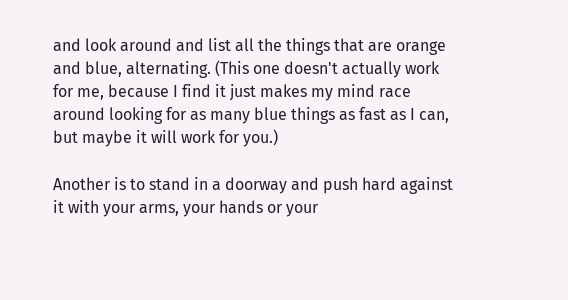and look around and list all the things that are orange and blue, alternating. (This one doesn't actually work for me, because I find it just makes my mind race around looking for as many blue things as fast as I can, but maybe it will work for you.)

Another is to stand in a doorway and push hard against it with your arms, your hands or your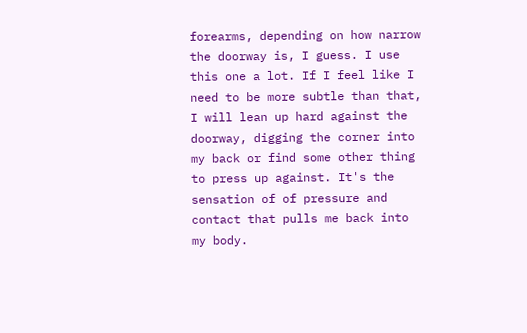forearms, depending on how narrow the doorway is, I guess. I use this one a lot. If I feel like I need to be more subtle than that, I will lean up hard against the doorway, digging the corner into my back or find some other thing to press up against. It's the sensation of of pressure and contact that pulls me back into my body.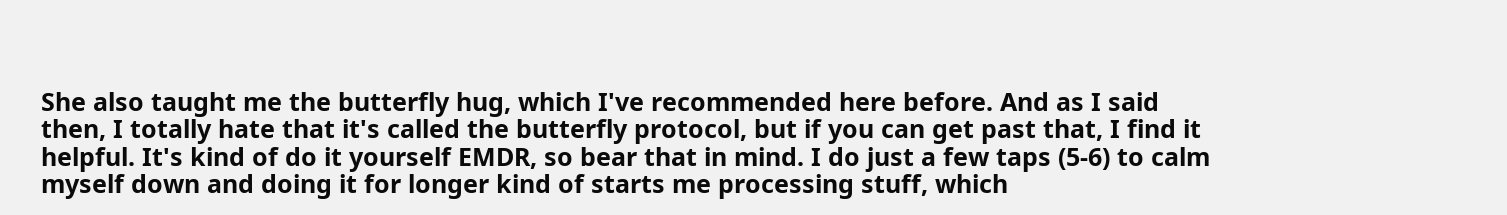She also taught me the butterfly hug, which I've recommended here before. And as I said then, I totally hate that it's called the butterfly protocol, but if you can get past that, I find it helpful. It's kind of do it yourself EMDR, so bear that in mind. I do just a few taps (5-6) to calm myself down and doing it for longer kind of starts me processing stuff, which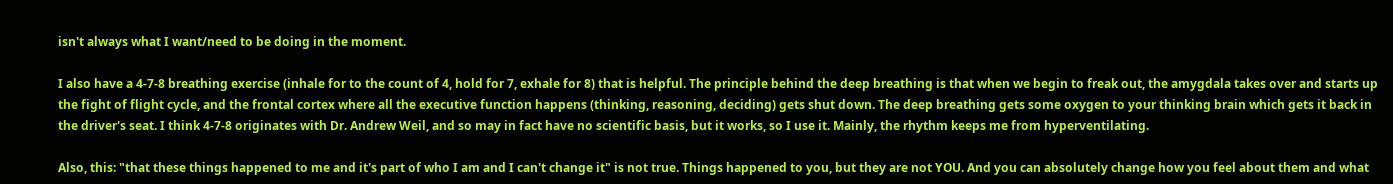isn't always what I want/need to be doing in the moment.

I also have a 4-7-8 breathing exercise (inhale for to the count of 4, hold for 7, exhale for 8) that is helpful. The principle behind the deep breathing is that when we begin to freak out, the amygdala takes over and starts up the fight of flight cycle, and the frontal cortex where all the executive function happens (thinking, reasoning, deciding) gets shut down. The deep breathing gets some oxygen to your thinking brain which gets it back in the driver's seat. I think 4-7-8 originates with Dr. Andrew Weil, and so may in fact have no scientific basis, but it works, so I use it. Mainly, the rhythm keeps me from hyperventilating.

Also, this: "that these things happened to me and it's part of who I am and I can't change it" is not true. Things happened to you, but they are not YOU. And you can absolutely change how you feel about them and what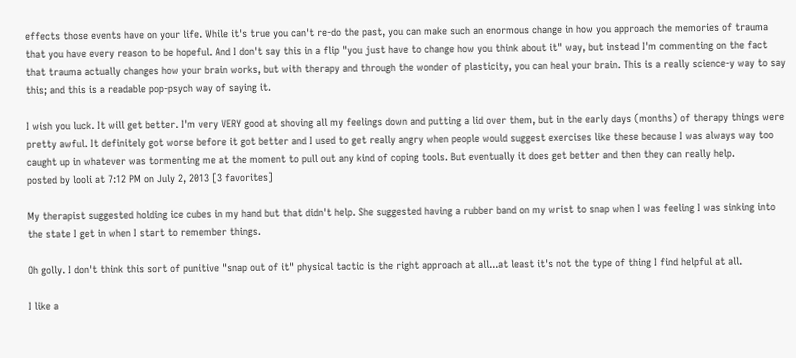effects those events have on your life. While it's true you can't re-do the past, you can make such an enormous change in how you approach the memories of trauma that you have every reason to be hopeful. And I don't say this in a flip "you just have to change how you think about it" way, but instead I'm commenting on the fact that trauma actually changes how your brain works, but with therapy and through the wonder of plasticity, you can heal your brain. This is a really science-y way to say this; and this is a readable pop-psych way of saying it.

I wish you luck. It will get better. I'm very VERY good at shoving all my feelings down and putting a lid over them, but in the early days (months) of therapy things were pretty awful. It definitely got worse before it got better and I used to get really angry when people would suggest exercises like these because I was always way too caught up in whatever was tormenting me at the moment to pull out any kind of coping tools. But eventually it does get better and then they can really help.
posted by looli at 7:12 PM on July 2, 2013 [3 favorites]

My therapist suggested holding ice cubes in my hand but that didn't help. She suggested having a rubber band on my wrist to snap when I was feeling I was sinking into the state I get in when I start to remember things.

Oh golly. I don't think this sort of punitive "snap out of it" physical tactic is the right approach at all...at least it's not the type of thing I find helpful at all.

I like a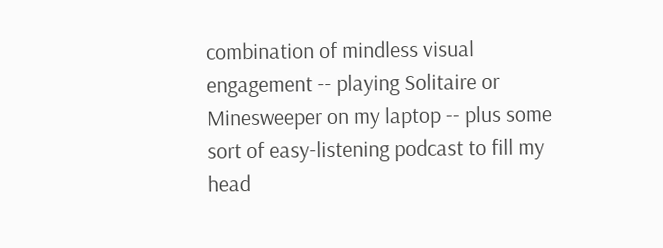combination of mindless visual engagement -- playing Solitaire or Minesweeper on my laptop -- plus some sort of easy-listening podcast to fill my head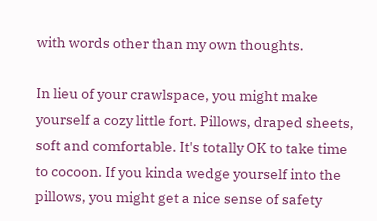with words other than my own thoughts.

In lieu of your crawlspace, you might make yourself a cozy little fort. Pillows, draped sheets, soft and comfortable. It's totally OK to take time to cocoon. If you kinda wedge yourself into the pillows, you might get a nice sense of safety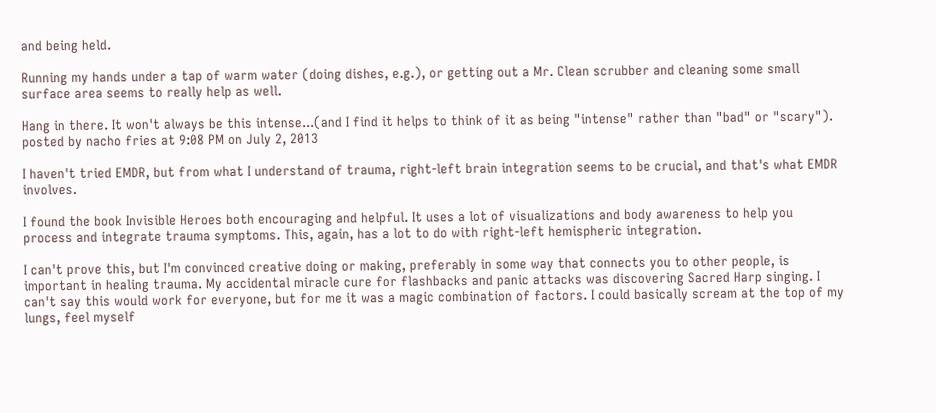and being held.

Running my hands under a tap of warm water (doing dishes, e.g.), or getting out a Mr. Clean scrubber and cleaning some small surface area seems to really help as well.

Hang in there. It won't always be this intense...(and I find it helps to think of it as being "intense" rather than "bad" or "scary").
posted by nacho fries at 9:08 PM on July 2, 2013

I haven't tried EMDR, but from what I understand of trauma, right-left brain integration seems to be crucial, and that's what EMDR involves.

I found the book Invisible Heroes both encouraging and helpful. It uses a lot of visualizations and body awareness to help you process and integrate trauma symptoms. This, again, has a lot to do with right-left hemispheric integration.

I can't prove this, but I'm convinced creative doing or making, preferably in some way that connects you to other people, is important in healing trauma. My accidental miracle cure for flashbacks and panic attacks was discovering Sacred Harp singing. I can't say this would work for everyone, but for me it was a magic combination of factors. I could basically scream at the top of my lungs, feel myself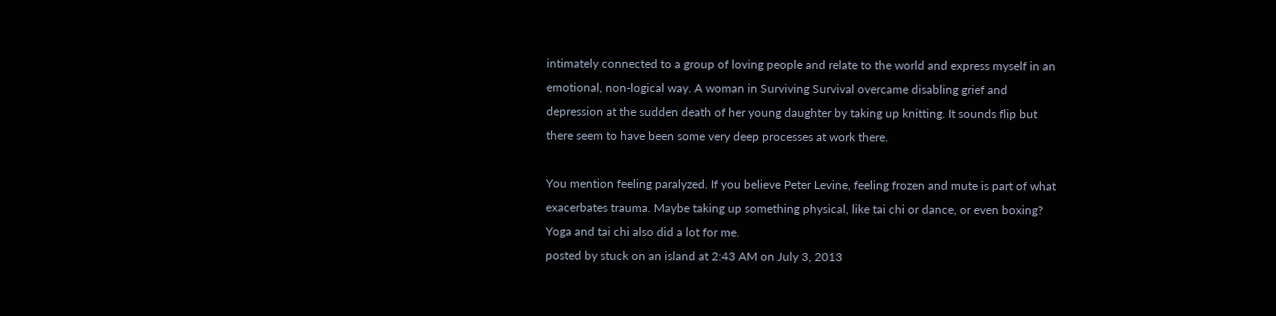intimately connected to a group of loving people and relate to the world and express myself in an emotional, non-logical way. A woman in Surviving Survival overcame disabling grief and depression at the sudden death of her young daughter by taking up knitting. It sounds flip but there seem to have been some very deep processes at work there.

You mention feeling paralyzed. If you believe Peter Levine, feeling frozen and mute is part of what exacerbates trauma. Maybe taking up something physical, like tai chi or dance, or even boxing? Yoga and tai chi also did a lot for me.
posted by stuck on an island at 2:43 AM on July 3, 2013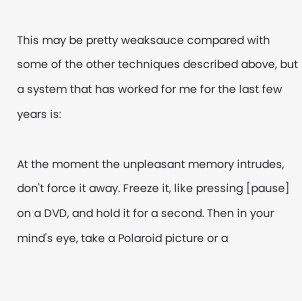This may be pretty weaksauce compared with some of the other techniques described above, but a system that has worked for me for the last few years is:

At the moment the unpleasant memory intrudes, don't force it away. Freeze it, like pressing [pause] on a DVD, and hold it for a second. Then in your mind's eye, take a Polaroid picture or a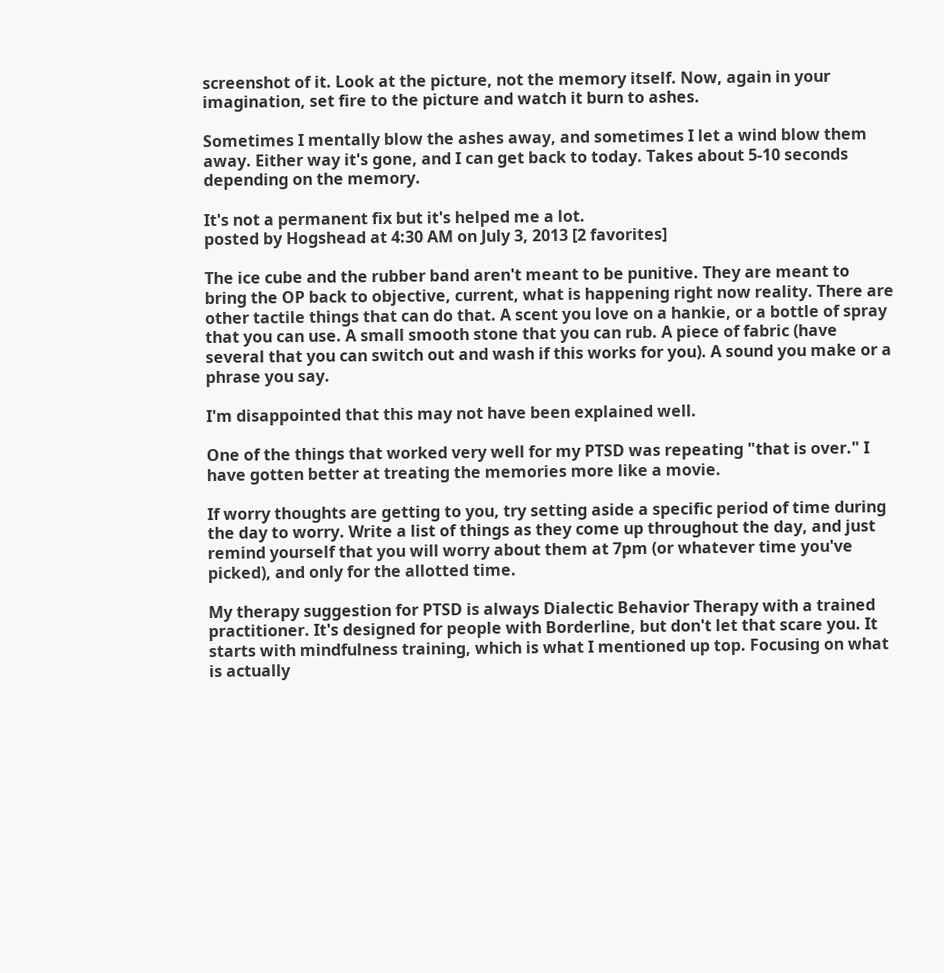screenshot of it. Look at the picture, not the memory itself. Now, again in your imagination, set fire to the picture and watch it burn to ashes.

Sometimes I mentally blow the ashes away, and sometimes I let a wind blow them away. Either way it's gone, and I can get back to today. Takes about 5-10 seconds depending on the memory.

It's not a permanent fix but it's helped me a lot.
posted by Hogshead at 4:30 AM on July 3, 2013 [2 favorites]

The ice cube and the rubber band aren't meant to be punitive. They are meant to bring the OP back to objective, current, what is happening right now reality. There are other tactile things that can do that. A scent you love on a hankie, or a bottle of spray that you can use. A small smooth stone that you can rub. A piece of fabric (have several that you can switch out and wash if this works for you). A sound you make or a phrase you say.

I'm disappointed that this may not have been explained well.

One of the things that worked very well for my PTSD was repeating "that is over." I have gotten better at treating the memories more like a movie.

If worry thoughts are getting to you, try setting aside a specific period of time during the day to worry. Write a list of things as they come up throughout the day, and just remind yourself that you will worry about them at 7pm (or whatever time you've picked), and only for the allotted time.

My therapy suggestion for PTSD is always Dialectic Behavior Therapy with a trained practitioner. It's designed for people with Borderline, but don't let that scare you. It starts with mindfulness training, which is what I mentioned up top. Focusing on what is actually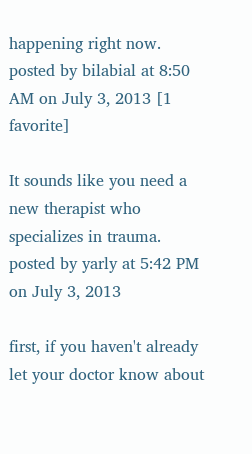happening right now.
posted by bilabial at 8:50 AM on July 3, 2013 [1 favorite]

It sounds like you need a new therapist who specializes in trauma.
posted by yarly at 5:42 PM on July 3, 2013

first, if you haven't already let your doctor know about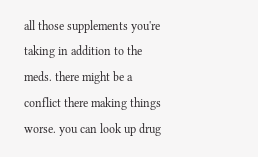all those supplements you're taking in addition to the meds. there might be a conflict there making things worse. you can look up drug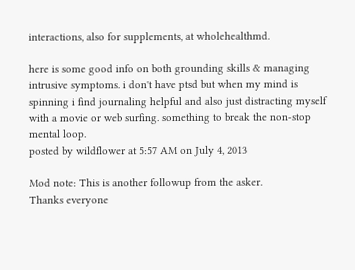interactions, also for supplements, at wholehealthmd.

here is some good info on both grounding skills & managing intrusive symptoms. i don't have ptsd but when my mind is spinning i find journaling helpful and also just distracting myself with a movie or web surfing. something to break the non-stop mental loop.
posted by wildflower at 5:57 AM on July 4, 2013

Mod note: This is another followup from the asker.
Thanks everyone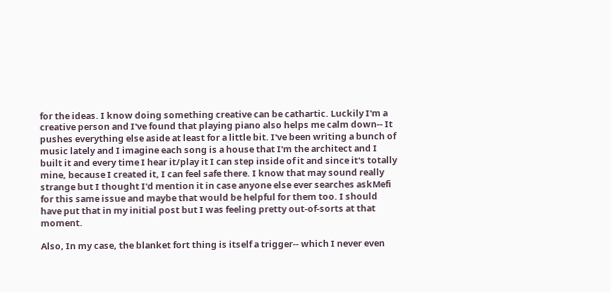for the ideas. I know doing something creative can be cathartic. Luckily I'm a creative person and I've found that playing piano also helps me calm down-- It pushes everything else aside at least for a little bit. I've been writing a bunch of music lately and I imagine each song is a house that I'm the architect and I built it and every time I hear it/play it I can step inside of it and since it's totally mine, because I created it, I can feel safe there. I know that may sound really strange but I thought I'd mention it in case anyone else ever searches askMefi for this same issue and maybe that would be helpful for them too. I should have put that in my initial post but I was feeling pretty out-of-sorts at that moment.

Also, In my case, the blanket fort thing is itself a trigger-- which I never even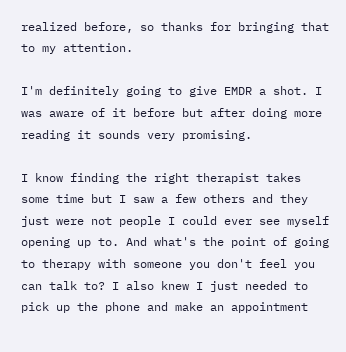realized before, so thanks for bringing that to my attention.

I'm definitely going to give EMDR a shot. I was aware of it before but after doing more reading it sounds very promising.

I know finding the right therapist takes some time but I saw a few others and they just were not people I could ever see myself opening up to. And what's the point of going to therapy with someone you don't feel you can talk to? I also knew I just needed to pick up the phone and make an appointment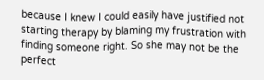because I knew I could easily have justified not starting therapy by blaming my frustration with finding someone right. So she may not be the perfect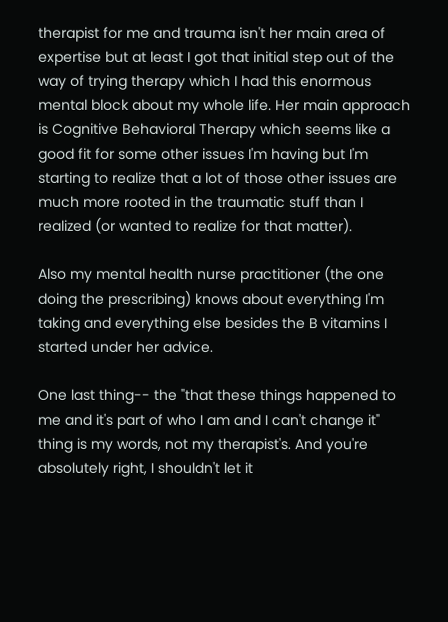therapist for me and trauma isn't her main area of expertise but at least I got that initial step out of the way of trying therapy which I had this enormous mental block about my whole life. Her main approach is Cognitive Behavioral Therapy which seems like a good fit for some other issues I'm having but I'm starting to realize that a lot of those other issues are much more rooted in the traumatic stuff than I realized (or wanted to realize for that matter).

Also my mental health nurse practitioner (the one doing the prescribing) knows about everything I'm taking and everything else besides the B vitamins I started under her advice.

One last thing-- the "that these things happened to me and it's part of who I am and I can't change it" thing is my words, not my therapist's. And you're absolutely right, I shouldn't let it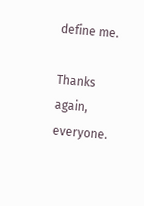define me.

Thanks again, everyone.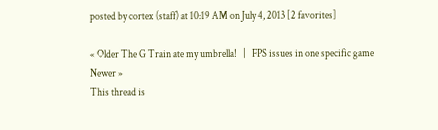posted by cortex (staff) at 10:19 AM on July 4, 2013 [2 favorites]

« Older The G Train ate my umbrella!   |   FPS issues in one specific game Newer »
This thread is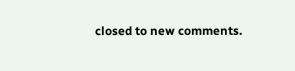closed to new comments.